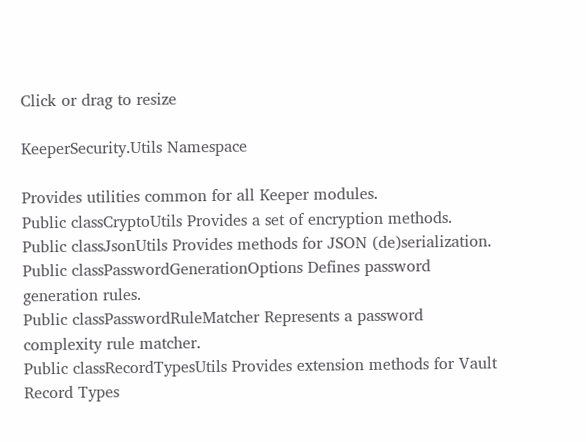Click or drag to resize

KeeperSecurity.Utils Namespace

Provides utilities common for all Keeper modules.
Public classCryptoUtils Provides a set of encryption methods.
Public classJsonUtils Provides methods for JSON (de)serialization.
Public classPasswordGenerationOptions Defines password generation rules.
Public classPasswordRuleMatcher Represents a password complexity rule matcher.
Public classRecordTypesUtils Provides extension methods for Vault Record Types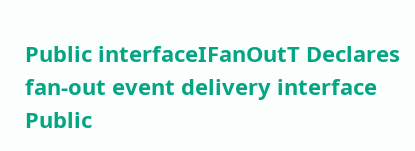Public interfaceIFanOutT Declares fan-out event delivery interface
Public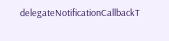delegateNotificationCallbackT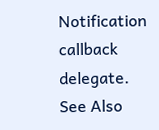Notification callback delegate.
See Also